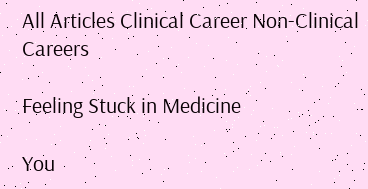All Articles Clinical Career Non-Clinical Careers

Feeling Stuck in Medicine

You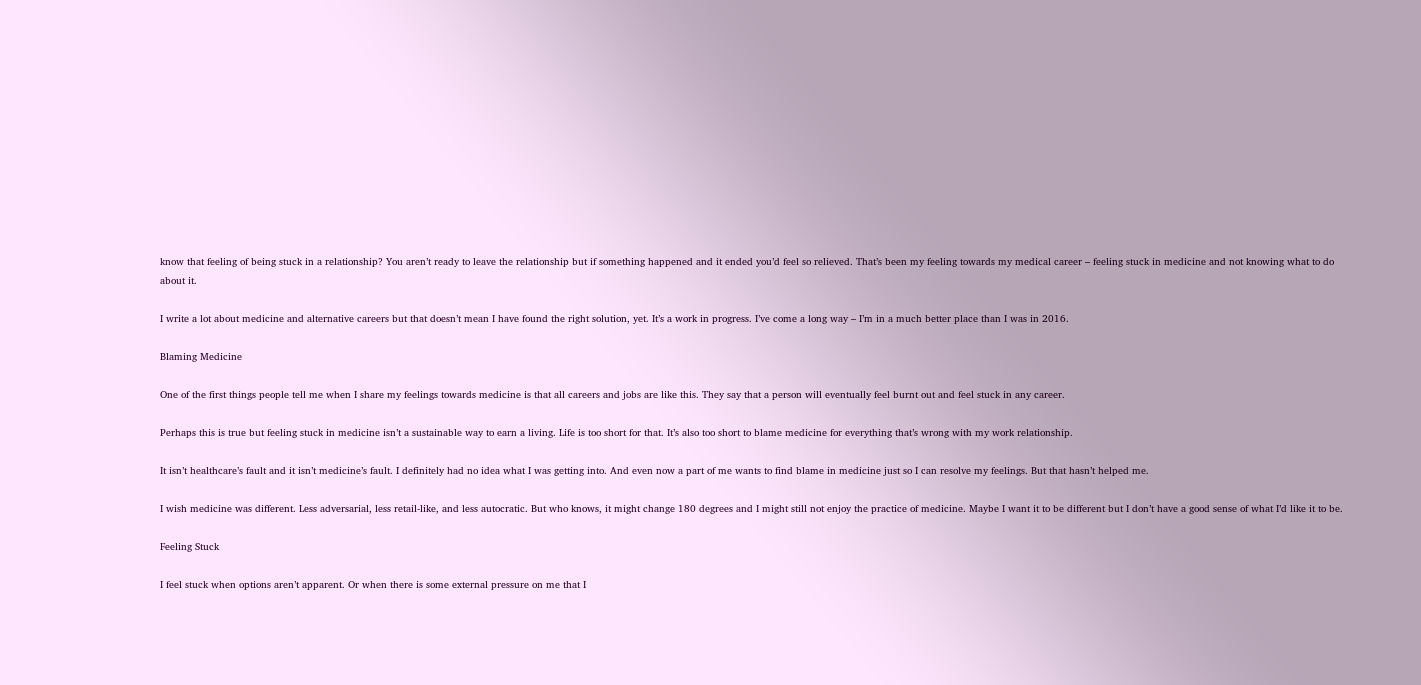know that feeling of being stuck in a relationship? You aren’t ready to leave the relationship but if something happened and it ended you’d feel so relieved. That’s been my feeling towards my medical career – feeling stuck in medicine and not knowing what to do about it.

I write a lot about medicine and alternative careers but that doesn’t mean I have found the right solution, yet. It’s a work in progress. I’ve come a long way – I’m in a much better place than I was in 2016.

Blaming Medicine

One of the first things people tell me when I share my feelings towards medicine is that all careers and jobs are like this. They say that a person will eventually feel burnt out and feel stuck in any career.

Perhaps this is true but feeling stuck in medicine isn’t a sustainable way to earn a living. Life is too short for that. It’s also too short to blame medicine for everything that’s wrong with my work relationship.

It isn’t healthcare’s fault and it isn’t medicine’s fault. I definitely had no idea what I was getting into. And even now a part of me wants to find blame in medicine just so I can resolve my feelings. But that hasn’t helped me.

I wish medicine was different. Less adversarial, less retail-like, and less autocratic. But who knows, it might change 180 degrees and I might still not enjoy the practice of medicine. Maybe I want it to be different but I don’t have a good sense of what I’d like it to be.

Feeling Stuck

I feel stuck when options aren’t apparent. Or when there is some external pressure on me that I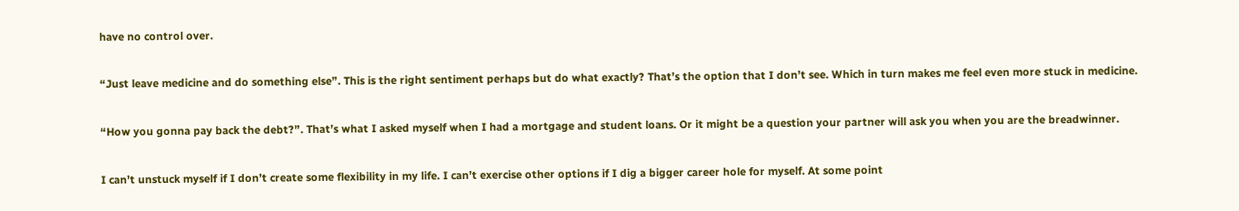have no control over.

“Just leave medicine and do something else”. This is the right sentiment perhaps but do what exactly? That’s the option that I don’t see. Which in turn makes me feel even more stuck in medicine.

“How you gonna pay back the debt?”. That’s what I asked myself when I had a mortgage and student loans. Or it might be a question your partner will ask you when you are the breadwinner.

I can’t unstuck myself if I don’t create some flexibility in my life. I can’t exercise other options if I dig a bigger career hole for myself. At some point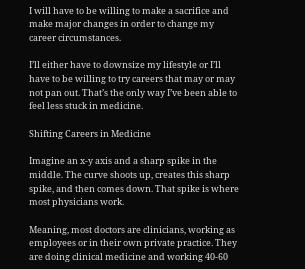I will have to be willing to make a sacrifice and make major changes in order to change my career circumstances.

I’ll either have to downsize my lifestyle or I’ll have to be willing to try careers that may or may not pan out. That’s the only way I’ve been able to feel less stuck in medicine.

Shifting Careers in Medicine

Imagine an x-y axis and a sharp spike in the middle. The curve shoots up, creates this sharp spike, and then comes down. That spike is where most physicians work.

Meaning, most doctors are clinicians, working as employees or in their own private practice. They are doing clinical medicine and working 40-60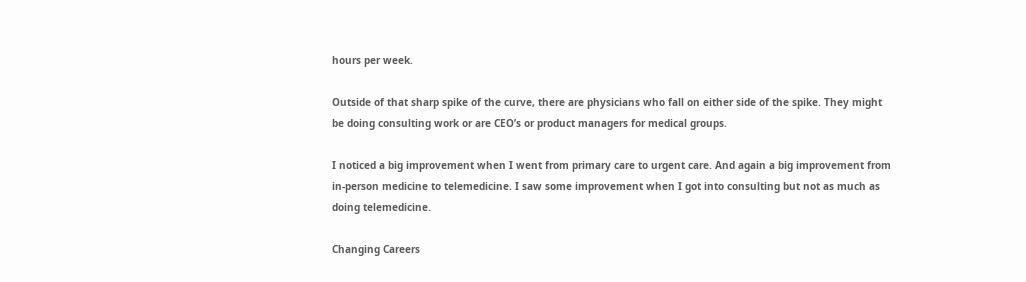hours per week.

Outside of that sharp spike of the curve, there are physicians who fall on either side of the spike. They might be doing consulting work or are CEO’s or product managers for medical groups.

I noticed a big improvement when I went from primary care to urgent care. And again a big improvement from in-person medicine to telemedicine. I saw some improvement when I got into consulting but not as much as doing telemedicine.

Changing Careers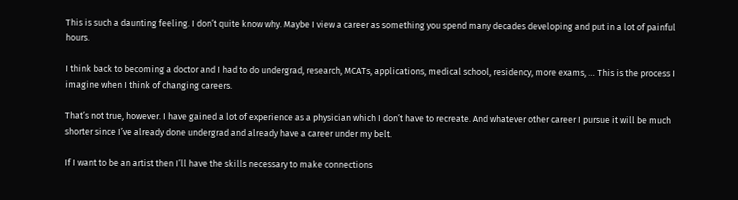This is such a daunting feeling. I don’t quite know why. Maybe I view a career as something you spend many decades developing and put in a lot of painful hours.

I think back to becoming a doctor and I had to do undergrad, research, MCATs, applications, medical school, residency, more exams, … This is the process I imagine when I think of changing careers.

That’s not true, however. I have gained a lot of experience as a physician which I don’t have to recreate. And whatever other career I pursue it will be much shorter since I’ve already done undergrad and already have a career under my belt.

If I want to be an artist then I’ll have the skills necessary to make connections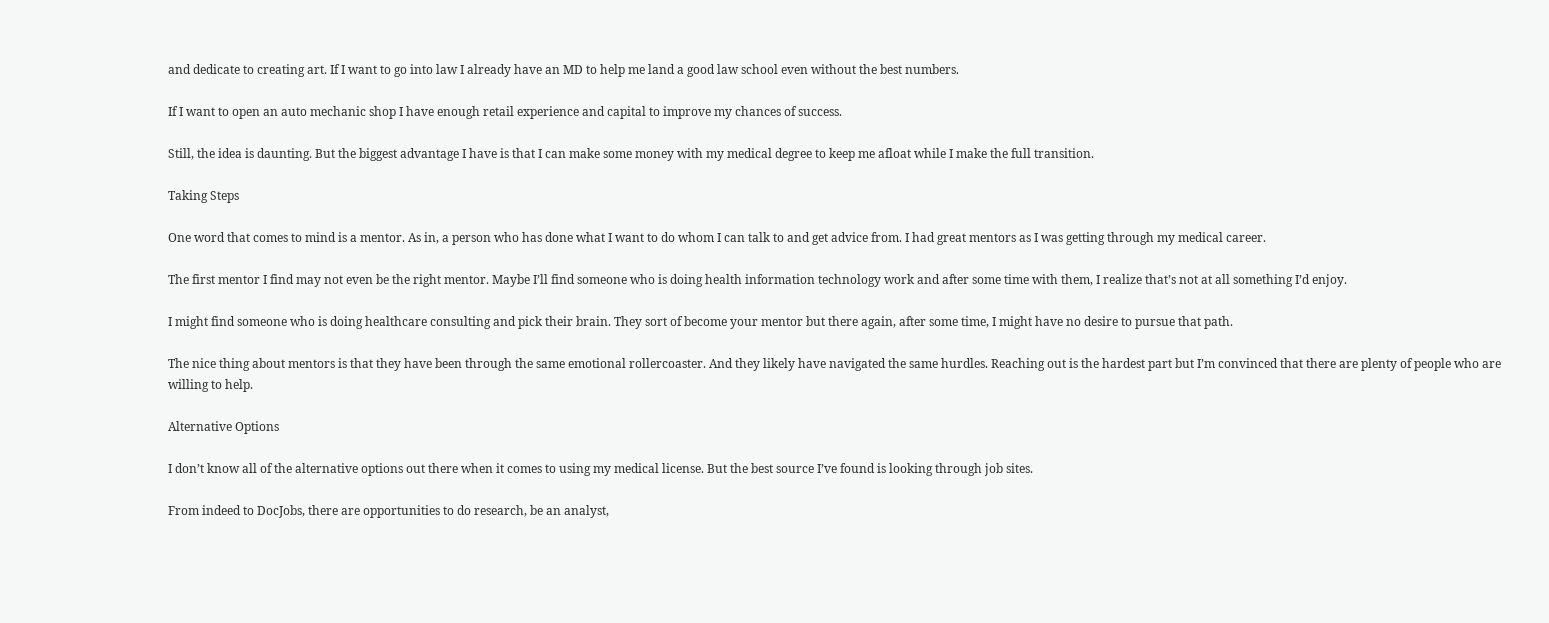and dedicate to creating art. If I want to go into law I already have an MD to help me land a good law school even without the best numbers.

If I want to open an auto mechanic shop I have enough retail experience and capital to improve my chances of success.

Still, the idea is daunting. But the biggest advantage I have is that I can make some money with my medical degree to keep me afloat while I make the full transition.

Taking Steps

One word that comes to mind is a mentor. As in, a person who has done what I want to do whom I can talk to and get advice from. I had great mentors as I was getting through my medical career.

The first mentor I find may not even be the right mentor. Maybe I’ll find someone who is doing health information technology work and after some time with them, I realize that’s not at all something I’d enjoy.

I might find someone who is doing healthcare consulting and pick their brain. They sort of become your mentor but there again, after some time, I might have no desire to pursue that path.

The nice thing about mentors is that they have been through the same emotional rollercoaster. And they likely have navigated the same hurdles. Reaching out is the hardest part but I’m convinced that there are plenty of people who are willing to help.

Alternative Options

I don’t know all of the alternative options out there when it comes to using my medical license. But the best source I’ve found is looking through job sites.

From indeed to DocJobs, there are opportunities to do research, be an analyst,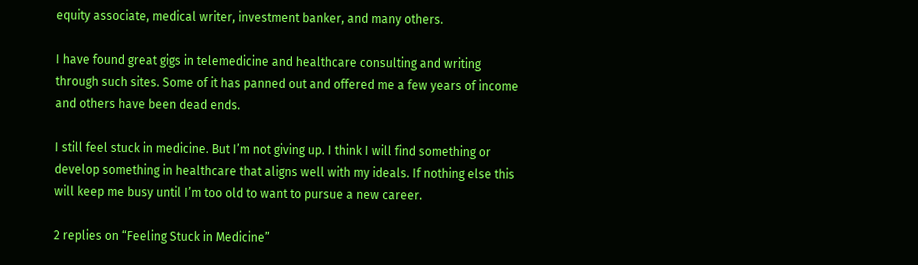equity associate, medical writer, investment banker, and many others.

I have found great gigs in telemedicine and healthcare consulting and writing through such sites. Some of it has panned out and offered me a few years of income and others have been dead ends.

I still feel stuck in medicine. But I’m not giving up. I think I will find something or develop something in healthcare that aligns well with my ideals. If nothing else this will keep me busy until I’m too old to want to pursue a new career.

2 replies on “Feeling Stuck in Medicine”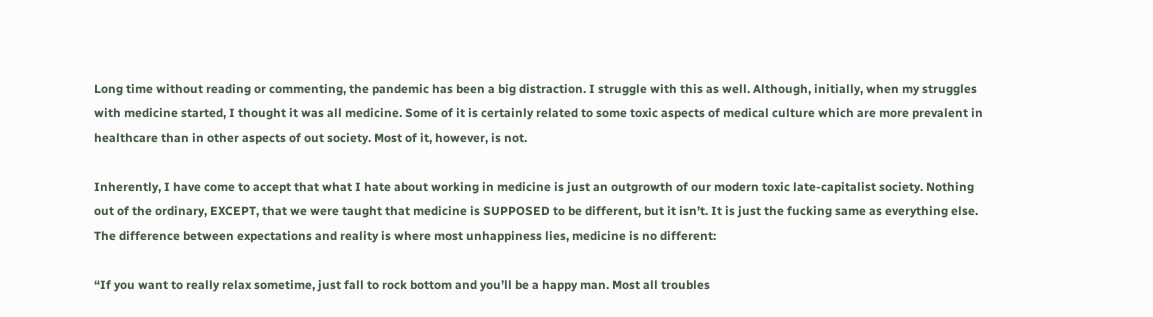Long time without reading or commenting, the pandemic has been a big distraction. I struggle with this as well. Although, initially, when my struggles with medicine started, I thought it was all medicine. Some of it is certainly related to some toxic aspects of medical culture which are more prevalent in healthcare than in other aspects of out society. Most of it, however, is not.

Inherently, I have come to accept that what I hate about working in medicine is just an outgrowth of our modern toxic late-capitalist society. Nothing out of the ordinary, EXCEPT, that we were taught that medicine is SUPPOSED to be different, but it isn’t. It is just the fucking same as everything else. The difference between expectations and reality is where most unhappiness lies, medicine is no different:

“If you want to really relax sometime, just fall to rock bottom and you’ll be a happy man. Most all troubles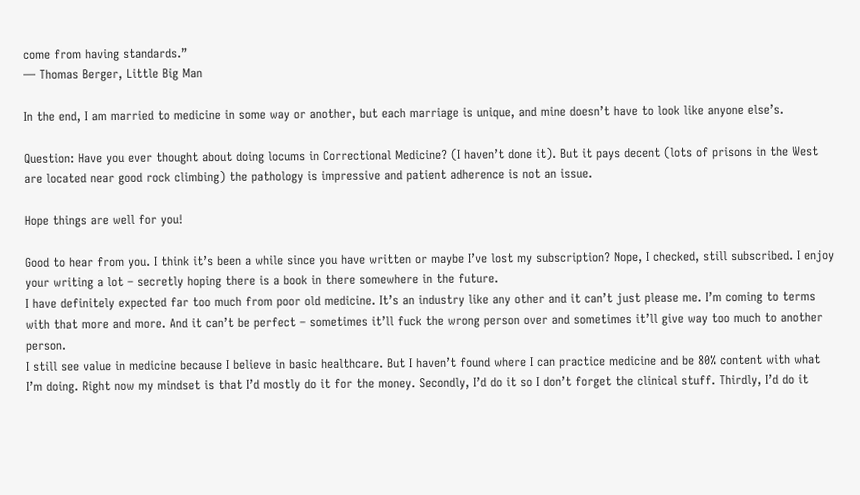come from having standards.”
― Thomas Berger, Little Big Man

In the end, I am married to medicine in some way or another, but each marriage is unique, and mine doesn’t have to look like anyone else’s.

Question: Have you ever thought about doing locums in Correctional Medicine? (I haven’t done it). But it pays decent (lots of prisons in the West are located near good rock climbing) the pathology is impressive and patient adherence is not an issue.

Hope things are well for you!

Good to hear from you. I think it’s been a while since you have written or maybe I’ve lost my subscription? Nope, I checked, still subscribed. I enjoy your writing a lot – secretly hoping there is a book in there somewhere in the future.
I have definitely expected far too much from poor old medicine. It’s an industry like any other and it can’t just please me. I’m coming to terms with that more and more. And it can’t be perfect – sometimes it’ll fuck the wrong person over and sometimes it’ll give way too much to another person.
I still see value in medicine because I believe in basic healthcare. But I haven’t found where I can practice medicine and be 80% content with what I’m doing. Right now my mindset is that I’d mostly do it for the money. Secondly, I’d do it so I don’t forget the clinical stuff. Thirdly, I’d do it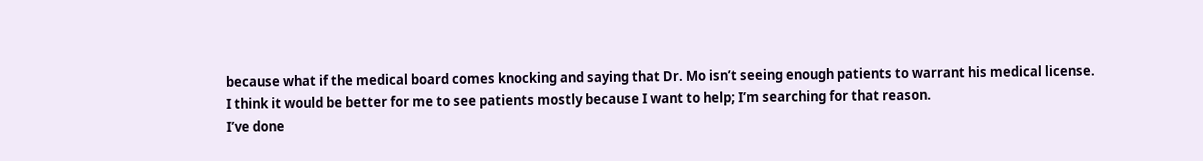because what if the medical board comes knocking and saying that Dr. Mo isn’t seeing enough patients to warrant his medical license.
I think it would be better for me to see patients mostly because I want to help; I’m searching for that reason.
I’ve done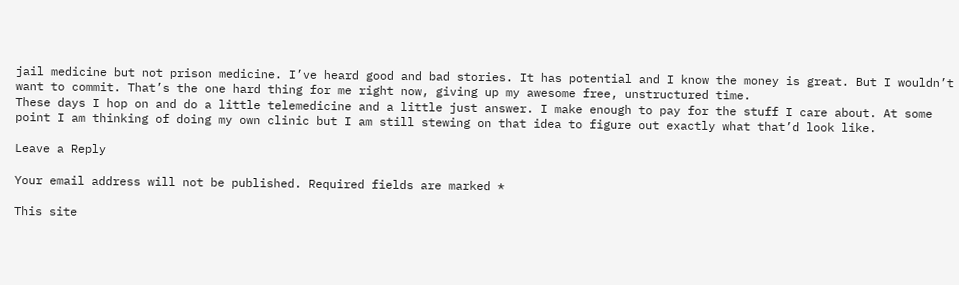jail medicine but not prison medicine. I’ve heard good and bad stories. It has potential and I know the money is great. But I wouldn’t want to commit. That’s the one hard thing for me right now, giving up my awesome free, unstructured time.
These days I hop on and do a little telemedicine and a little just answer. I make enough to pay for the stuff I care about. At some point I am thinking of doing my own clinic but I am still stewing on that idea to figure out exactly what that’d look like.

Leave a Reply

Your email address will not be published. Required fields are marked *

This site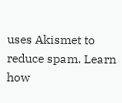uses Akismet to reduce spam. Learn how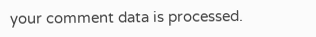your comment data is processed.